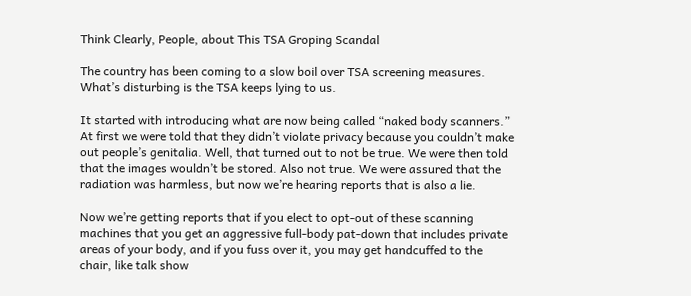Think Clearly, People, about This TSA Groping Scandal

The country has been coming to a slow boil over TSA screening measures. What’s disturbing is the TSA keeps lying to us.

It started with introducing what are now being called “naked body scanners.” At first we were told that they didn’t violate privacy because you couldn’t make out people’s genitalia. Well, that turned out to not be true. We were then told that the images wouldn’t be stored. Also not true. We were assured that the radiation was harmless, but now we’re hearing reports that is also a lie.

Now we’re getting reports that if you elect to opt-out of these scanning machines that you get an aggressive full-body pat-down that includes private areas of your body, and if you fuss over it, you may get handcuffed to the chair, like talk show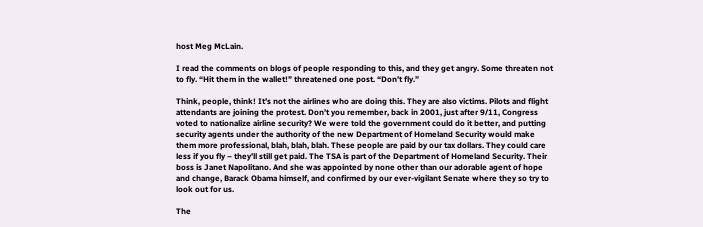host Meg McLain.

I read the comments on blogs of people responding to this, and they get angry. Some threaten not to fly. “Hit them in the wallet!” threatened one post. “Don’t fly.”

Think, people, think! It’s not the airlines who are doing this. They are also victims. Pilots and flight attendants are joining the protest. Don’t you remember, back in 2001, just after 9/11, Congress voted to nationalize airline security? We were told the government could do it better, and putting security agents under the authority of the new Department of Homeland Security would make them more professional, blah, blah, blah. These people are paid by our tax dollars. They could care less if you fly – they’ll still get paid. The TSA is part of the Department of Homeland Security. Their boss is Janet Napolitano. And she was appointed by none other than our adorable agent of hope and change, Barack Obama himself, and confirmed by our ever-vigilant Senate where they so try to look out for us.

The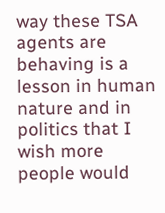way these TSA agents are behaving is a lesson in human nature and in politics that I wish more people would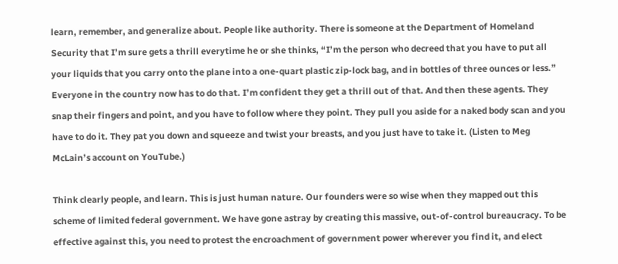learn, remember, and generalize about. People like authority. There is someone at the Department of Homeland Security that I’m sure gets a thrill everytime he or she thinks, “I’m the person who decreed that you have to put all your liquids that you carry onto the plane into a one-quart plastic zip-lock bag, and in bottles of three ounces or less.” Everyone in the country now has to do that. I’m confident they get a thrill out of that. And then these agents. They snap their fingers and point, and you have to follow where they point. They pull you aside for a naked body scan and you have to do it. They pat you down and squeeze and twist your breasts, and you just have to take it. (Listen to Meg McLain’s account on YouTube.)

Think clearly people, and learn. This is just human nature. Our founders were so wise when they mapped out this scheme of limited federal government. We have gone astray by creating this massive, out-of-control bureaucracy. To be effective against this, you need to protest the encroachment of government power wherever you find it, and elect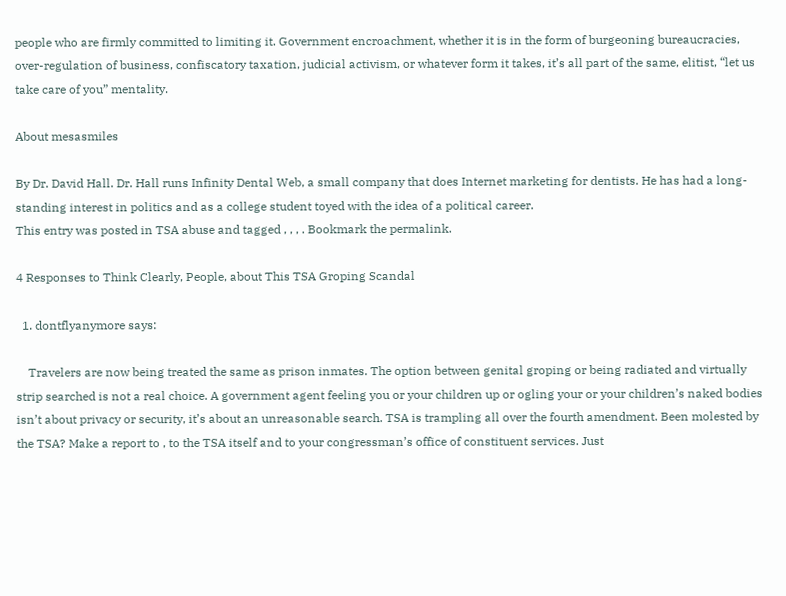people who are firmly committed to limiting it. Government encroachment, whether it is in the form of burgeoning bureaucracies, over-regulation of business, confiscatory taxation, judicial activism, or whatever form it takes, it’s all part of the same, elitist, “let us take care of you” mentality.

About mesasmiles

By Dr. David Hall. Dr. Hall runs Infinity Dental Web, a small company that does Internet marketing for dentists. He has had a long-standing interest in politics and as a college student toyed with the idea of a political career.
This entry was posted in TSA abuse and tagged , , , . Bookmark the permalink.

4 Responses to Think Clearly, People, about This TSA Groping Scandal

  1. dontflyanymore says:

    Travelers are now being treated the same as prison inmates. The option between genital groping or being radiated and virtually strip searched is not a real choice. A government agent feeling you or your children up or ogling your or your children’s naked bodies isn’t about privacy or security, it’s about an unreasonable search. TSA is trampling all over the fourth amendment. Been molested by the TSA? Make a report to , to the TSA itself and to your congressman’s office of constituent services. Just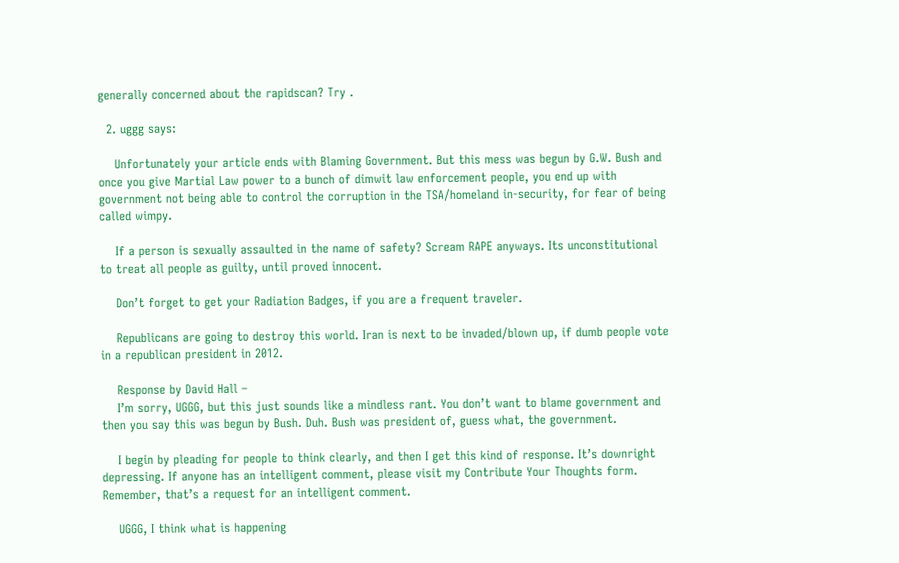generally concerned about the rapidscan? Try .

  2. uggg says:

    Unfortunately your article ends with Blaming Government. But this mess was begun by G.W. Bush and once you give Martial Law power to a bunch of dimwit law enforcement people, you end up with government not being able to control the corruption in the TSA/homeland in-security, for fear of being called wimpy.

    If a person is sexually assaulted in the name of safety? Scream RAPE anyways. Its unconstitutional to treat all people as guilty, until proved innocent.

    Don’t forget to get your Radiation Badges, if you are a frequent traveler.

    Republicans are going to destroy this world. Iran is next to be invaded/blown up, if dumb people vote in a republican president in 2012.

    Response by David Hall –
    I’m sorry, UGGG, but this just sounds like a mindless rant. You don’t want to blame government and then you say this was begun by Bush. Duh. Bush was president of, guess what, the government.

    I begin by pleading for people to think clearly, and then I get this kind of response. It’s downright depressing. If anyone has an intelligent comment, please visit my Contribute Your Thoughts form. Remember, that’s a request for an intelligent comment.

    UGGG, I think what is happening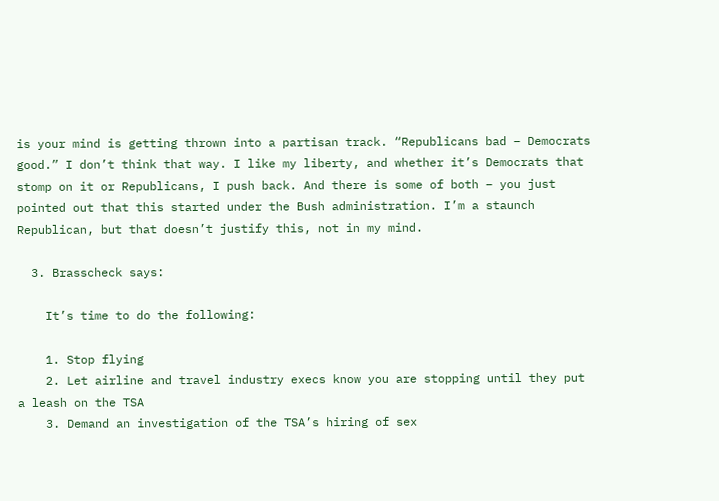is your mind is getting thrown into a partisan track. “Republicans bad – Democrats good.” I don’t think that way. I like my liberty, and whether it’s Democrats that stomp on it or Republicans, I push back. And there is some of both – you just pointed out that this started under the Bush administration. I’m a staunch Republican, but that doesn’t justify this, not in my mind.

  3. Brasscheck says:

    It’s time to do the following:

    1. Stop flying
    2. Let airline and travel industry execs know you are stopping until they put a leash on the TSA
    3. Demand an investigation of the TSA’s hiring of sex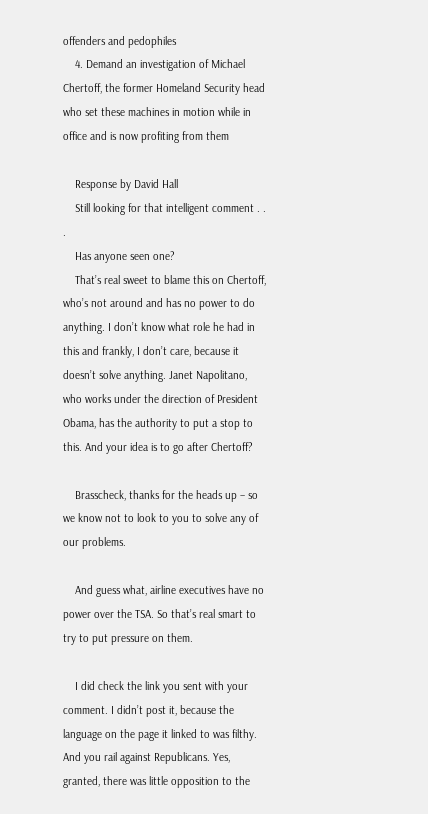offenders and pedophiles
    4. Demand an investigation of Michael Chertoff, the former Homeland Security head who set these machines in motion while in office and is now profiting from them

    Response by David Hall
    Still looking for that intelligent comment . . .
    Has anyone seen one?
    That’s real sweet to blame this on Chertoff, who’s not around and has no power to do anything. I don’t know what role he had in this and frankly, I don’t care, because it doesn’t solve anything. Janet Napolitano, who works under the direction of President Obama, has the authority to put a stop to this. And your idea is to go after Chertoff?

    Brasscheck, thanks for the heads up – so we know not to look to you to solve any of our problems.

    And guess what, airline executives have no power over the TSA. So that’s real smart to try to put pressure on them.

    I did check the link you sent with your comment. I didn’t post it, because the language on the page it linked to was filthy. And you rail against Republicans. Yes, granted, there was little opposition to the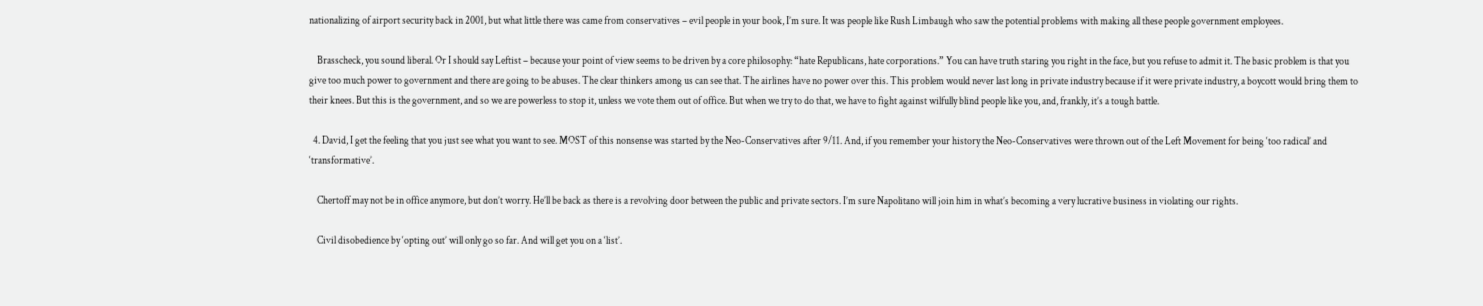nationalizing of airport security back in 2001, but what little there was came from conservatives – evil people in your book, I’m sure. It was people like Rush Limbaugh who saw the potential problems with making all these people government employees.

    Brasscheck, you sound liberal. Or I should say Leftist – because your point of view seems to be driven by a core philosophy: “hate Republicans, hate corporations.” You can have truth staring you right in the face, but you refuse to admit it. The basic problem is that you give too much power to government and there are going to be abuses. The clear thinkers among us can see that. The airlines have no power over this. This problem would never last long in private industry because if it were private industry, a boycott would bring them to their knees. But this is the government, and so we are powerless to stop it, unless we vote them out of office. But when we try to do that, we have to fight against wilfully blind people like you, and, frankly, it’s a tough battle.

  4. David, I get the feeling that you just see what you want to see. MOST of this nonsense was started by the Neo-Conservatives after 9/11. And, if you remember your history the Neo-Conservatives were thrown out of the Left Movement for being ‘too radical’ and ‘transformative’.

    Chertoff may not be in office anymore, but don’t worry. He’ll be back as there is a revolving door between the public and private sectors. I’m sure Napolitano will join him in what’s becoming a very lucrative business in violating our rights.

    Civil disobedience by ‘opting out’ will only go so far. And will get you on a ‘list’.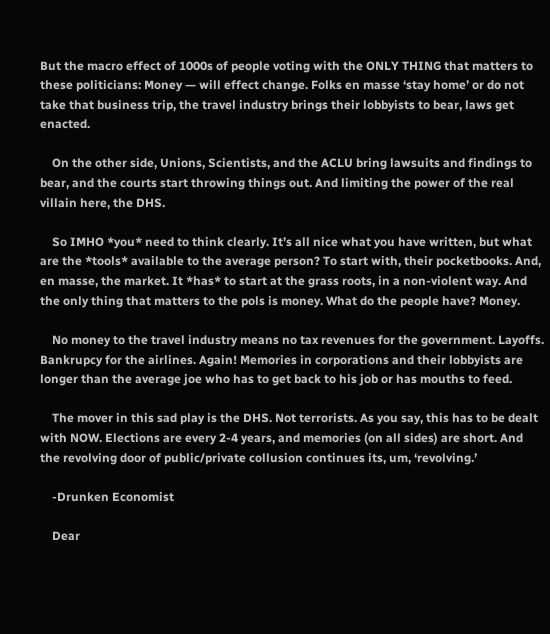But the macro effect of 1000s of people voting with the ONLY THING that matters to these politicians: Money — will effect change. Folks en masse ‘stay home’ or do not take that business trip, the travel industry brings their lobbyists to bear, laws get enacted.

    On the other side, Unions, Scientists, and the ACLU bring lawsuits and findings to bear, and the courts start throwing things out. And limiting the power of the real villain here, the DHS.

    So IMHO *you* need to think clearly. It’s all nice what you have written, but what are the *tools* available to the average person? To start with, their pocketbooks. And, en masse, the market. It *has* to start at the grass roots, in a non-violent way. And the only thing that matters to the pols is money. What do the people have? Money.

    No money to the travel industry means no tax revenues for the government. Layoffs. Bankrupcy for the airlines. Again! Memories in corporations and their lobbyists are longer than the average joe who has to get back to his job or has mouths to feed.

    The mover in this sad play is the DHS. Not terrorists. As you say, this has to be dealt with NOW. Elections are every 2-4 years, and memories (on all sides) are short. And the revolving door of public/private collusion continues its, um, ‘revolving.’

    -Drunken Economist

    Dear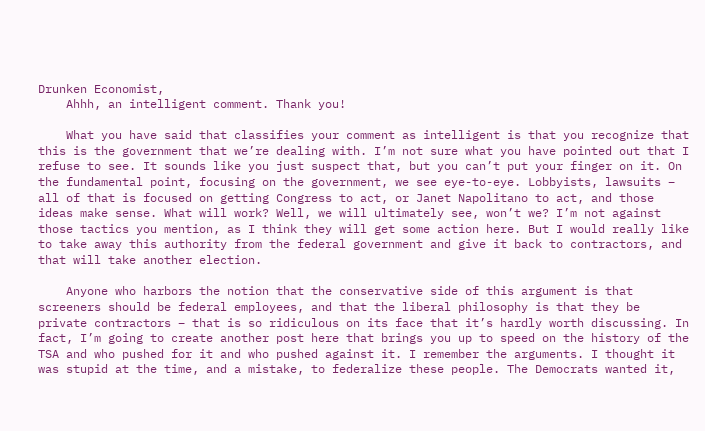Drunken Economist,
    Ahhh, an intelligent comment. Thank you!

    What you have said that classifies your comment as intelligent is that you recognize that this is the government that we’re dealing with. I’m not sure what you have pointed out that I refuse to see. It sounds like you just suspect that, but you can’t put your finger on it. On the fundamental point, focusing on the government, we see eye-to-eye. Lobbyists, lawsuits – all of that is focused on getting Congress to act, or Janet Napolitano to act, and those ideas make sense. What will work? Well, we will ultimately see, won’t we? I’m not against those tactics you mention, as I think they will get some action here. But I would really like to take away this authority from the federal government and give it back to contractors, and that will take another election.

    Anyone who harbors the notion that the conservative side of this argument is that screeners should be federal employees, and that the liberal philosophy is that they be private contractors – that is so ridiculous on its face that it’s hardly worth discussing. In fact, I’m going to create another post here that brings you up to speed on the history of the TSA and who pushed for it and who pushed against it. I remember the arguments. I thought it was stupid at the time, and a mistake, to federalize these people. The Democrats wanted it,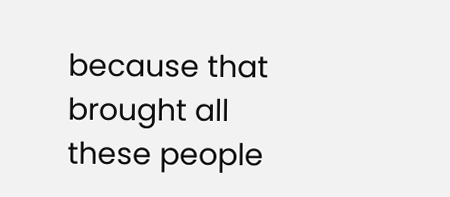because that brought all these people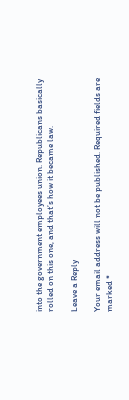into the government employees union. Republicans basically rolled on this one, and that’s how it became law.

Leave a Reply

Your email address will not be published. Required fields are marked *